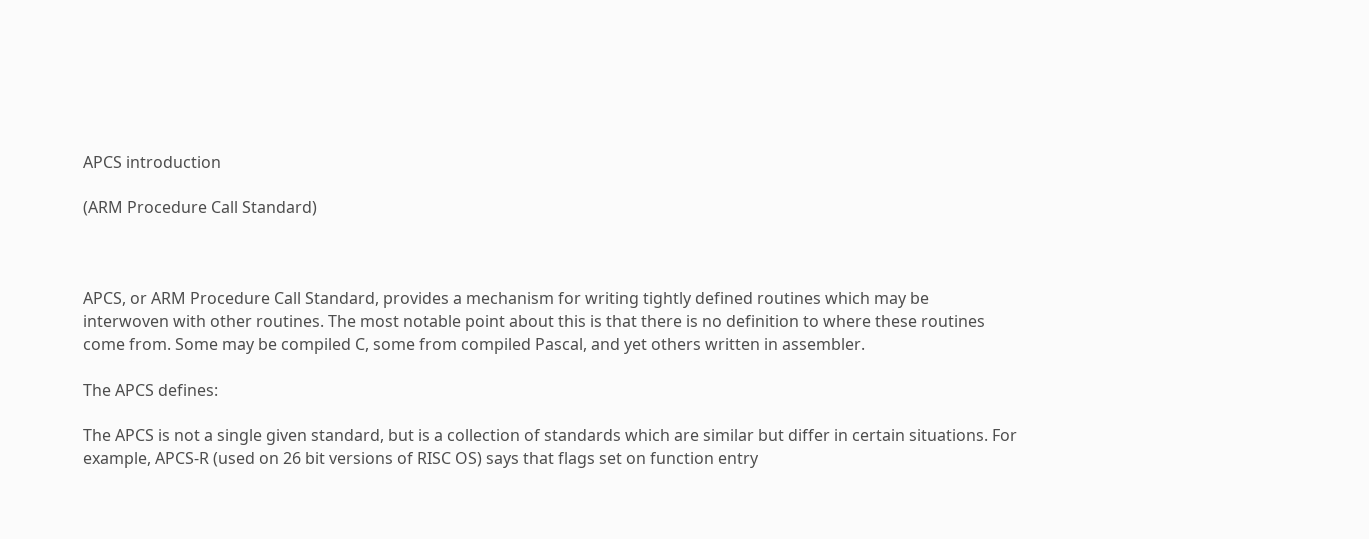APCS introduction

(ARM Procedure Call Standard)



APCS, or ARM Procedure Call Standard, provides a mechanism for writing tightly defined routines which may be interwoven with other routines. The most notable point about this is that there is no definition to where these routines come from. Some may be compiled C, some from compiled Pascal, and yet others written in assembler.

The APCS defines:

The APCS is not a single given standard, but is a collection of standards which are similar but differ in certain situations. For example, APCS-R (used on 26 bit versions of RISC OS) says that flags set on function entry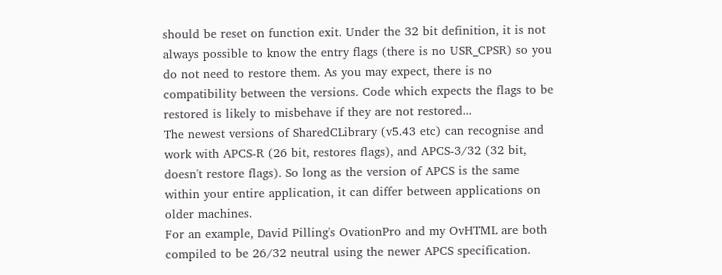should be reset on function exit. Under the 32 bit definition, it is not always possible to know the entry flags (there is no USR_CPSR) so you do not need to restore them. As you may expect, there is no compatibility between the versions. Code which expects the flags to be restored is likely to misbehave if they are not restored...
The newest versions of SharedCLibrary (v5.43 etc) can recognise and work with APCS-R (26 bit, restores flags), and APCS-3/32 (32 bit, doesn't restore flags). So long as the version of APCS is the same within your entire application, it can differ between applications on older machines.
For an example, David Pilling's OvationPro and my OvHTML are both compiled to be 26/32 neutral using the newer APCS specification.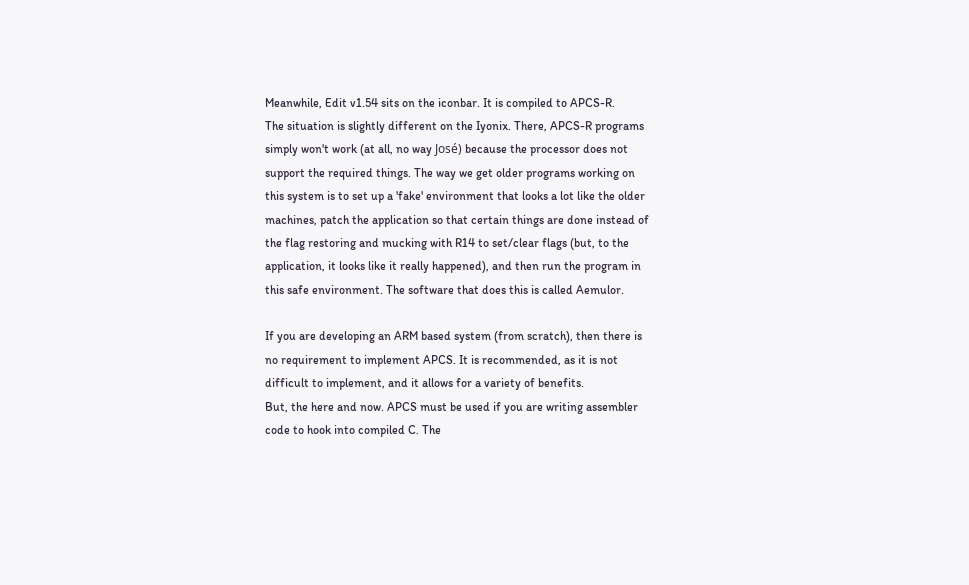Meanwhile, Edit v1.54 sits on the iconbar. It is compiled to APCS-R.
The situation is slightly different on the Iyonix. There, APCS-R programs simply won't work (at all, no way José) because the processor does not support the required things. The way we get older programs working on this system is to set up a 'fake' environment that looks a lot like the older machines, patch the application so that certain things are done instead of the flag restoring and mucking with R14 to set/clear flags (but, to the application, it looks like it really happened), and then run the program in this safe environment. The software that does this is called Aemulor.

If you are developing an ARM based system (from scratch), then there is no requirement to implement APCS. It is recommended, as it is not difficult to implement, and it allows for a variety of benefits.
But, the here and now. APCS must be used if you are writing assembler code to hook into compiled C. The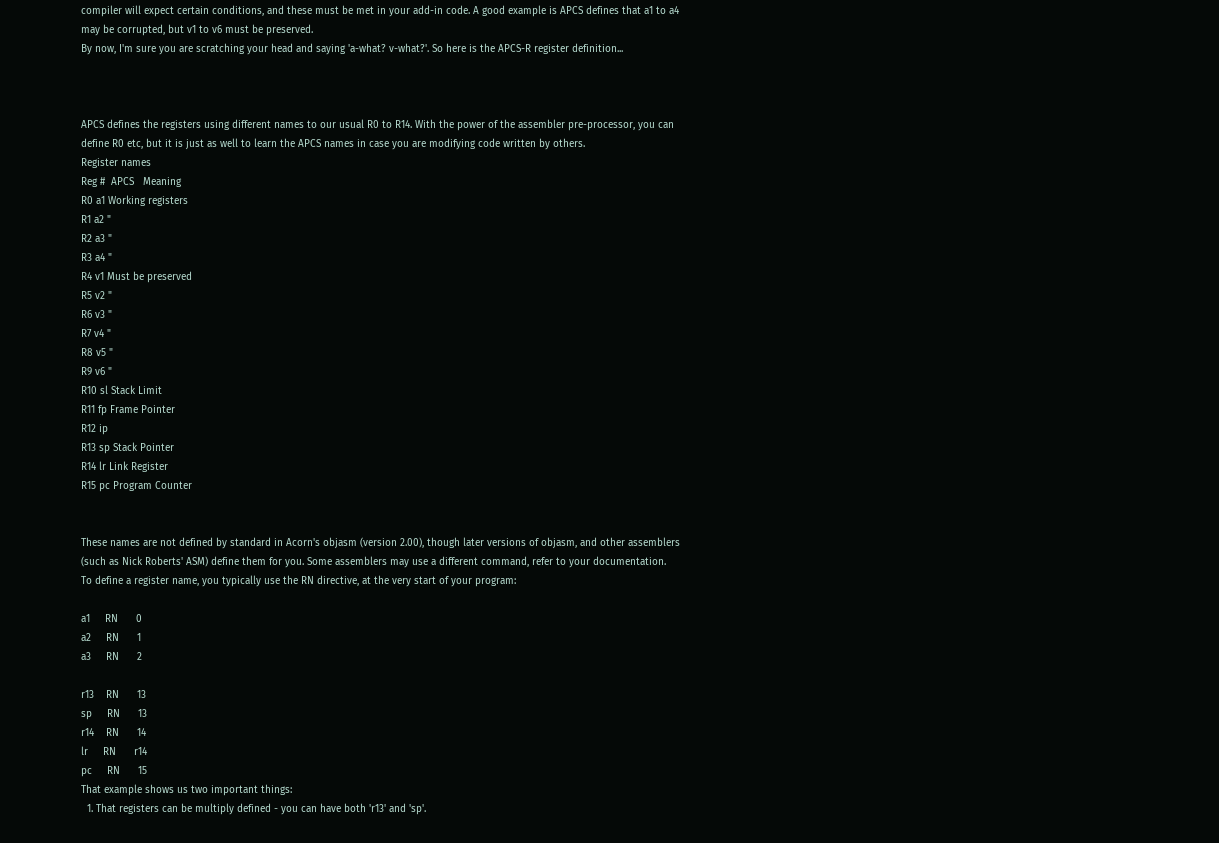compiler will expect certain conditions, and these must be met in your add-in code. A good example is APCS defines that a1 to a4 may be corrupted, but v1 to v6 must be preserved.
By now, I'm sure you are scratching your head and saying 'a-what? v-what?'. So here is the APCS-R register definition...



APCS defines the registers using different names to our usual R0 to R14. With the power of the assembler pre-processor, you can define R0 etc, but it is just as well to learn the APCS names in case you are modifying code written by others.
Register names
Reg #  APCS   Meaning
R0 a1 Working registers
R1 a2 "
R2 a3 "
R3 a4 "
R4 v1 Must be preserved
R5 v2 "
R6 v3 "
R7 v4 "
R8 v5 "
R9 v6 "
R10 sl Stack Limit
R11 fp Frame Pointer
R12 ip
R13 sp Stack Pointer
R14 lr Link Register
R15 pc Program Counter


These names are not defined by standard in Acorn's objasm (version 2.00), though later versions of objasm, and other assemblers (such as Nick Roberts' ASM) define them for you. Some assemblers may use a different command, refer to your documentation.
To define a register name, you typically use the RN directive, at the very start of your program:

a1     RN      0
a2     RN      1
a3     RN      2

r13    RN      13
sp     RN      13
r14    RN      14
lr     RN      r14
pc     RN      15
That example shows us two important things:
  1. That registers can be multiply defined - you can have both 'r13' and 'sp'.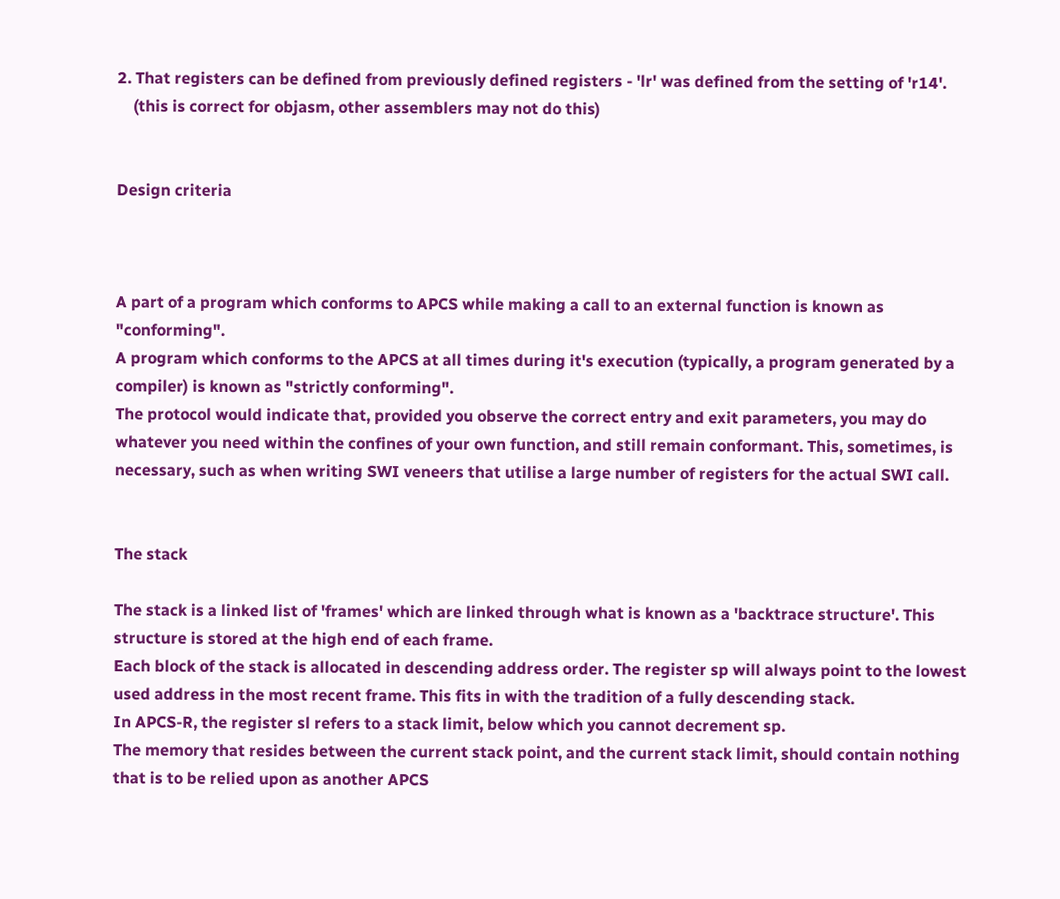2. That registers can be defined from previously defined registers - 'lr' was defined from the setting of 'r14'.
    (this is correct for objasm, other assemblers may not do this)


Design criteria



A part of a program which conforms to APCS while making a call to an external function is known as "conforming".
A program which conforms to the APCS at all times during it's execution (typically, a program generated by a compiler) is known as "strictly conforming".
The protocol would indicate that, provided you observe the correct entry and exit parameters, you may do whatever you need within the confines of your own function, and still remain conformant. This, sometimes, is necessary, such as when writing SWI veneers that utilise a large number of registers for the actual SWI call.


The stack

The stack is a linked list of 'frames' which are linked through what is known as a 'backtrace structure'. This structure is stored at the high end of each frame.
Each block of the stack is allocated in descending address order. The register sp will always point to the lowest used address in the most recent frame. This fits in with the tradition of a fully descending stack.
In APCS-R, the register sl refers to a stack limit, below which you cannot decrement sp.
The memory that resides between the current stack point, and the current stack limit, should contain nothing that is to be relied upon as another APCS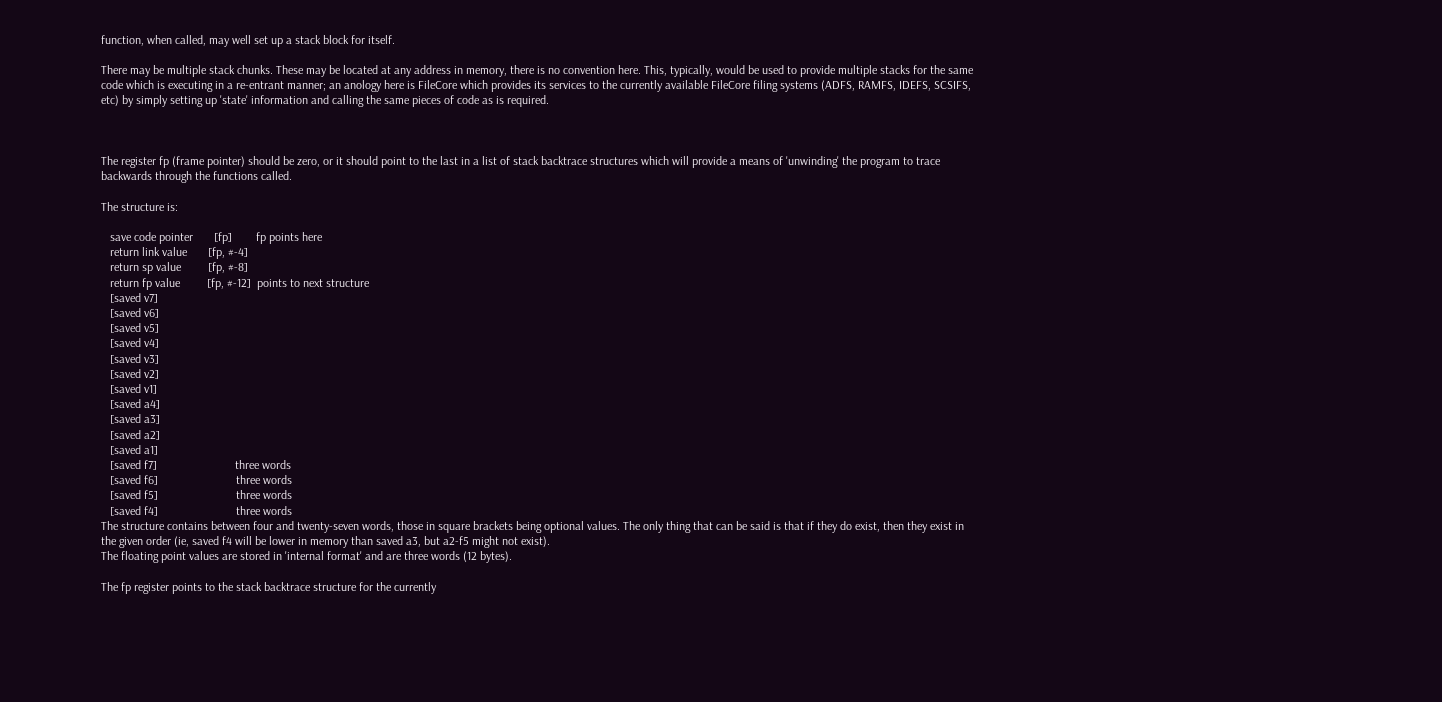function, when called, may well set up a stack block for itself.

There may be multiple stack chunks. These may be located at any address in memory, there is no convention here. This, typically, would be used to provide multiple stacks for the same code which is executing in a re-entrant manner; an anology here is FileCore which provides its services to the currently available FileCore filing systems (ADFS, RAMFS, IDEFS, SCSIFS, etc) by simply setting up 'state' information and calling the same pieces of code as is required.



The register fp (frame pointer) should be zero, or it should point to the last in a list of stack backtrace structures which will provide a means of 'unwinding' the program to trace backwards through the functions called.

The structure is:

   save code pointer       [fp]        fp points here
   return link value       [fp, #-4]
   return sp value         [fp, #-8]
   return fp value         [fp, #-12]  points to next structure
   [saved v7]
   [saved v6]
   [saved v5]
   [saved v4]
   [saved v3]
   [saved v2]
   [saved v1]
   [saved a4]
   [saved a3]
   [saved a2]
   [saved a1]
   [saved f7]                          three words
   [saved f6]                          three words
   [saved f5]                          three words
   [saved f4]                          three words
The structure contains between four and twenty-seven words, those in square brackets being optional values. The only thing that can be said is that if they do exist, then they exist in the given order (ie, saved f4 will be lower in memory than saved a3, but a2-f5 might not exist).
The floating point values are stored in 'internal format' and are three words (12 bytes).

The fp register points to the stack backtrace structure for the currently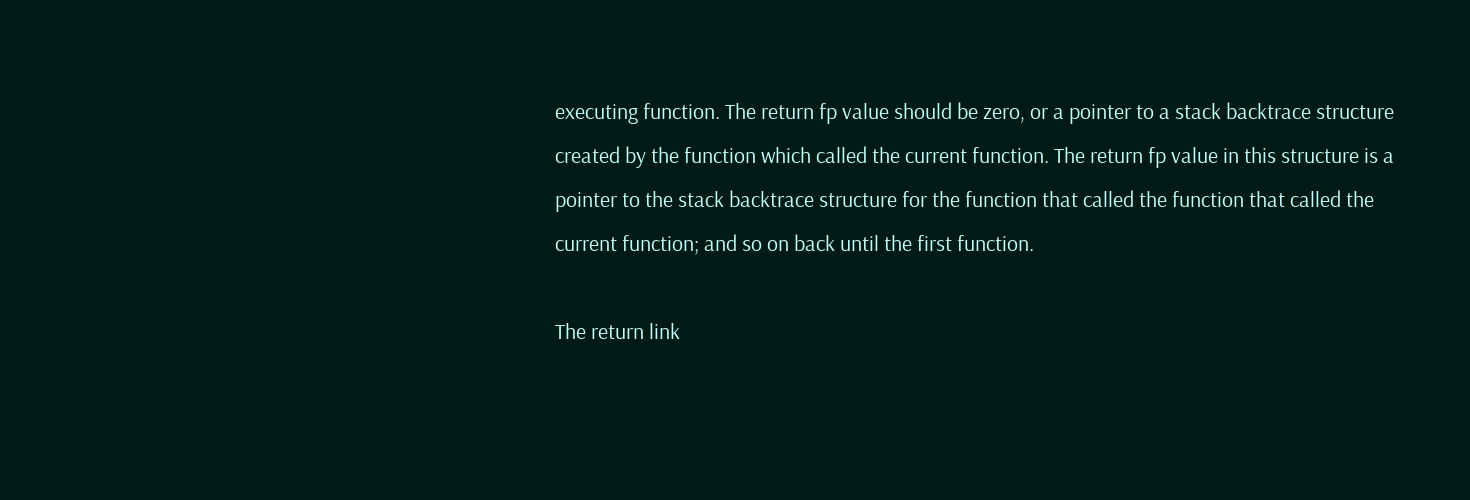executing function. The return fp value should be zero, or a pointer to a stack backtrace structure created by the function which called the current function. The return fp value in this structure is a pointer to the stack backtrace structure for the function that called the function that called the current function; and so on back until the first function.

The return link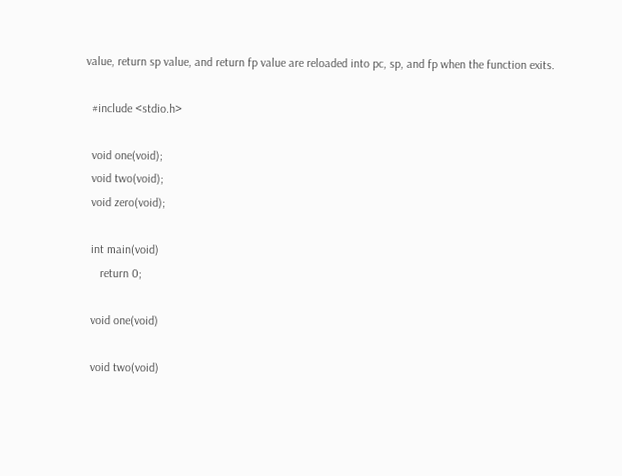value, return sp value, and return fp value are reloaded into pc, sp, and fp when the function exits.

  #include <stdio.h>

  void one(void);
  void two(void);
  void zero(void);

  int main(void)
     return 0;

  void one(void)

  void two(void)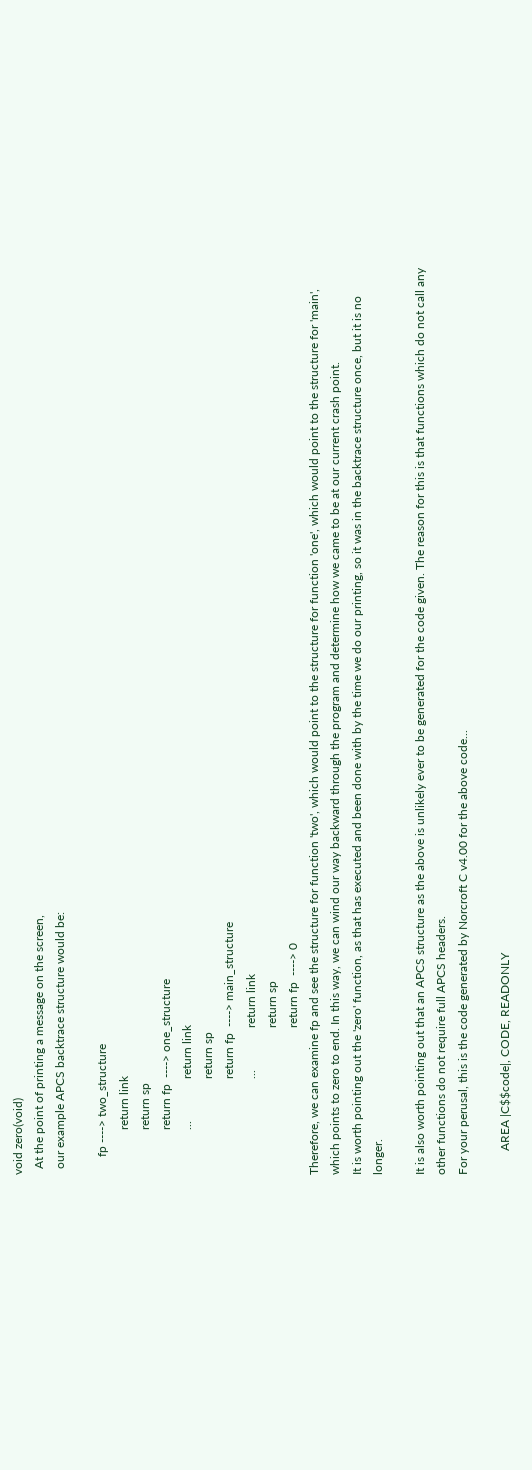void zero(void)
  At the point of printing a message on the screen,
  our example APCS backtrace structure would be:

      fp ----> two_structure
               return link
               return sp
               return fp  ----> one_structure
               ...              return link
                                return sp
                                return fp  ----> main_structure
                                ...              return link
                                                 return sp
                                                 return fp  ----> 0
Therefore, we can examine fp and see the structure for function 'two', which would point to the structure for function 'one', which would point to the structure for 'main', which points to zero to end. In this way, we can wind our way backward through the program and determine how we came to be at our current crash point.
It is worth pointing out the 'zero' function, as that has executed and been done with by the time we do our printing, so it was in the backtrace structure once, but it is no longer.

It is also worth pointing out that an APCS structure as the above is unlikely ever to be generated for the code given. The reason for this is that functions which do not call any other functions do not require full APCS headers.
For your perusal, this is the code generated by Norcroft C v4.00 for the above code...

        AREA |C$$code|, CODE, READONLY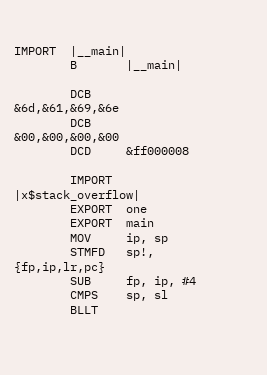IMPORT  |__main|
        B       |__main|

        DCB     &6d,&61,&69,&6e
        DCB     &00,&00,&00,&00
        DCD     &ff000008

        IMPORT  |x$stack_overflow|
        EXPORT  one
        EXPORT  main
        MOV     ip, sp
        STMFD   sp!, {fp,ip,lr,pc}
        SUB     fp, ip, #4
        CMPS    sp, sl
        BLLT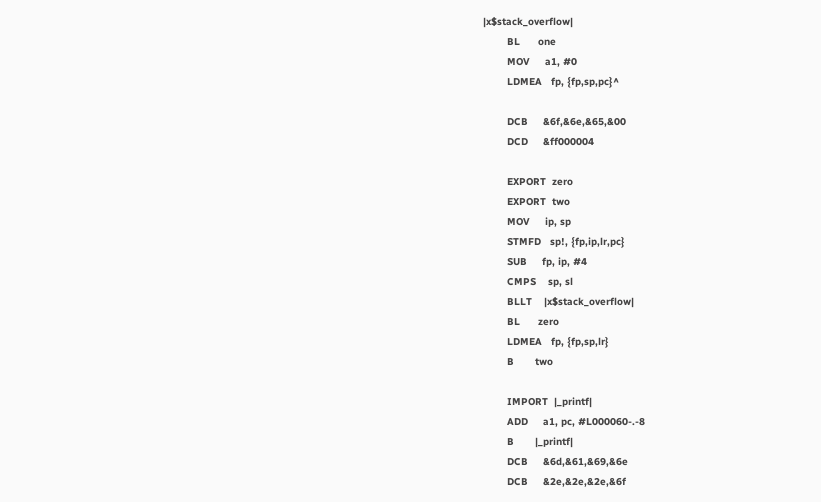|x$stack_overflow|
        BL      one
        MOV     a1, #0
        LDMEA   fp, {fp,sp,pc}^

        DCB     &6f,&6e,&65,&00
        DCD     &ff000004

        EXPORT  zero
        EXPORT  two
        MOV     ip, sp
        STMFD   sp!, {fp,ip,lr,pc}
        SUB     fp, ip, #4
        CMPS    sp, sl
        BLLT    |x$stack_overflow|
        BL      zero
        LDMEA   fp, {fp,sp,lr}
        B       two

        IMPORT  |_printf|
        ADD     a1, pc, #L000060-.-8
        B       |_printf|
        DCB     &6d,&61,&69,&6e
        DCB     &2e,&2e,&2e,&6f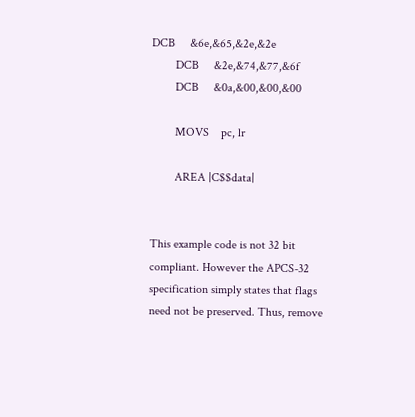DCB     &6e,&65,&2e,&2e
        DCB     &2e,&74,&77,&6f
        DCB     &0a,&00,&00,&00

        MOVS    pc, lr

        AREA |C$$data|


This example code is not 32 bit compliant. However the APCS-32 specification simply states that flags need not be preserved. Thus, remove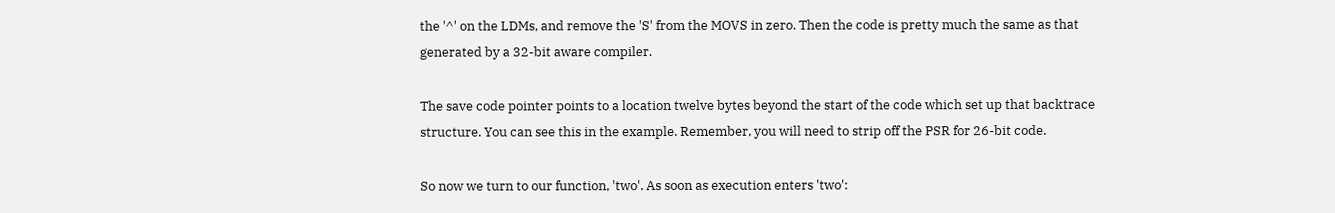the '^' on the LDMs, and remove the 'S' from the MOVS in zero. Then the code is pretty much the same as that generated by a 32-bit aware compiler.

The save code pointer points to a location twelve bytes beyond the start of the code which set up that backtrace structure. You can see this in the example. Remember, you will need to strip off the PSR for 26-bit code.

So now we turn to our function, 'two'. As soon as execution enters 'two':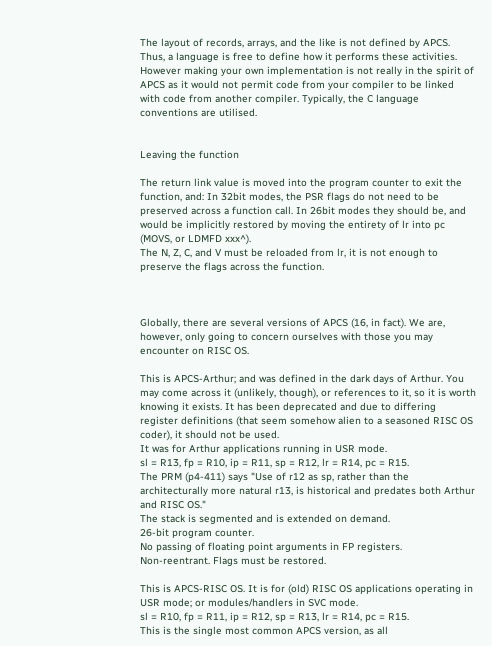The layout of records, arrays, and the like is not defined by APCS. Thus, a language is free to define how it performs these activities. However making your own implementation is not really in the spirit of APCS as it would not permit code from your compiler to be linked with code from another compiler. Typically, the C language conventions are utilised.


Leaving the function

The return link value is moved into the program counter to exit the function, and: In 32bit modes, the PSR flags do not need to be preserved across a function call. In 26bit modes they should be, and would be implicitly restored by moving the entirety of lr into pc (MOVS, or LDMFD xxx^).
The N, Z, C, and V must be reloaded from lr, it is not enough to preserve the flags across the function.



Globally, there are several versions of APCS (16, in fact). We are, however, only going to concern ourselves with those you may encounter on RISC OS.

This is APCS-Arthur; and was defined in the dark days of Arthur. You may come across it (unlikely, though), or references to it, so it is worth knowing it exists. It has been deprecated and due to differing register definitions (that seem somehow alien to a seasoned RISC OS coder), it should not be used.
It was for Arthur applications running in USR mode.
sl = R13, fp = R10, ip = R11, sp = R12, lr = R14, pc = R15.
The PRM (p4-411) says "Use of r12 as sp, rather than the architecturally more natural r13, is historical and predates both Arthur and RISC OS."
The stack is segmented and is extended on demand.
26-bit program counter.
No passing of floating point arguments in FP registers.
Non-reentrant. Flags must be restored.

This is APCS-RISC OS. It is for (old) RISC OS applications operating in USR mode; or modules/handlers in SVC mode.
sl = R10, fp = R11, ip = R12, sp = R13, lr = R14, pc = R15.
This is the single most common APCS version, as all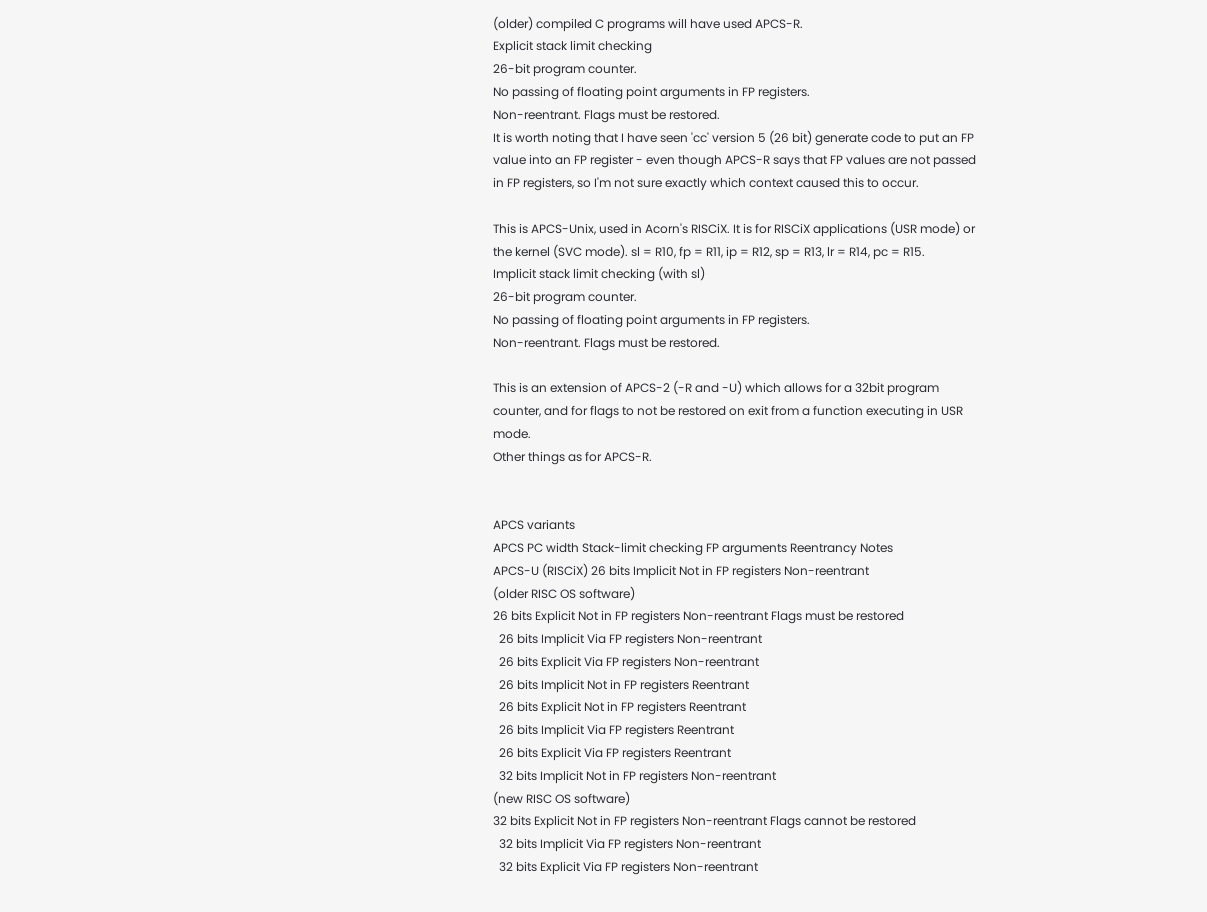(older) compiled C programs will have used APCS-R.
Explicit stack limit checking
26-bit program counter.
No passing of floating point arguments in FP registers.
Non-reentrant. Flags must be restored.
It is worth noting that I have seen 'cc' version 5 (26 bit) generate code to put an FP value into an FP register - even though APCS-R says that FP values are not passed in FP registers, so I'm not sure exactly which context caused this to occur.

This is APCS-Unix, used in Acorn's RISCiX. It is for RISCiX applications (USR mode) or the kernel (SVC mode). sl = R10, fp = R11, ip = R12, sp = R13, lr = R14, pc = R15.
Implicit stack limit checking (with sl)
26-bit program counter.
No passing of floating point arguments in FP registers.
Non-reentrant. Flags must be restored.

This is an extension of APCS-2 (-R and -U) which allows for a 32bit program counter, and for flags to not be restored on exit from a function executing in USR mode.
Other things as for APCS-R.


APCS variants
APCS PC width Stack-limit checking FP arguments Reentrancy Notes
APCS-U (RISCiX) 26 bits Implicit Not in FP registers Non-reentrant
(older RISC OS software)
26 bits Explicit Not in FP registers Non-reentrant Flags must be restored
  26 bits Implicit Via FP registers Non-reentrant
  26 bits Explicit Via FP registers Non-reentrant
  26 bits Implicit Not in FP registers Reentrant
  26 bits Explicit Not in FP registers Reentrant
  26 bits Implicit Via FP registers Reentrant
  26 bits Explicit Via FP registers Reentrant
  32 bits Implicit Not in FP registers Non-reentrant
(new RISC OS software)
32 bits Explicit Not in FP registers Non-reentrant Flags cannot be restored
  32 bits Implicit Via FP registers Non-reentrant
  32 bits Explicit Via FP registers Non-reentrant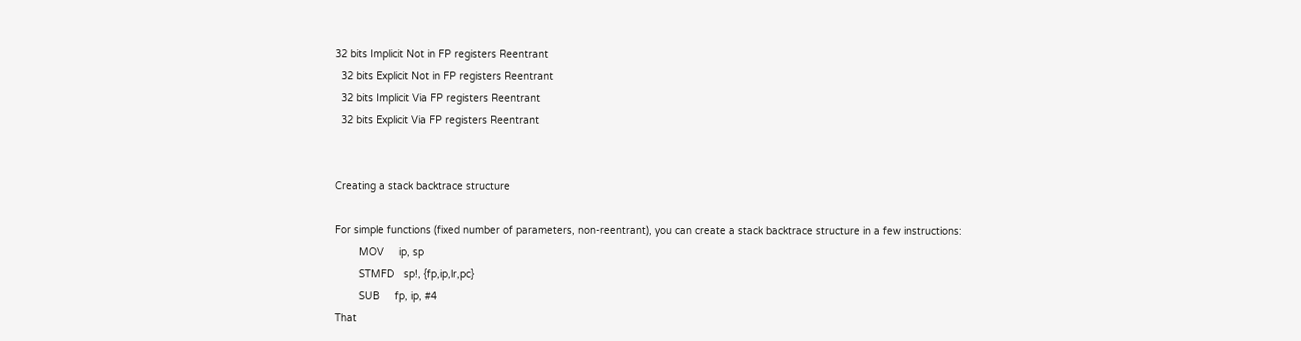32 bits Implicit Not in FP registers Reentrant
  32 bits Explicit Not in FP registers Reentrant
  32 bits Implicit Via FP registers Reentrant
  32 bits Explicit Via FP registers Reentrant


Creating a stack backtrace structure

For simple functions (fixed number of parameters, non-reentrant), you can create a stack backtrace structure in a few instructions:
        MOV     ip, sp
        STMFD   sp!, {fp,ip,lr,pc}
        SUB     fp, ip, #4
That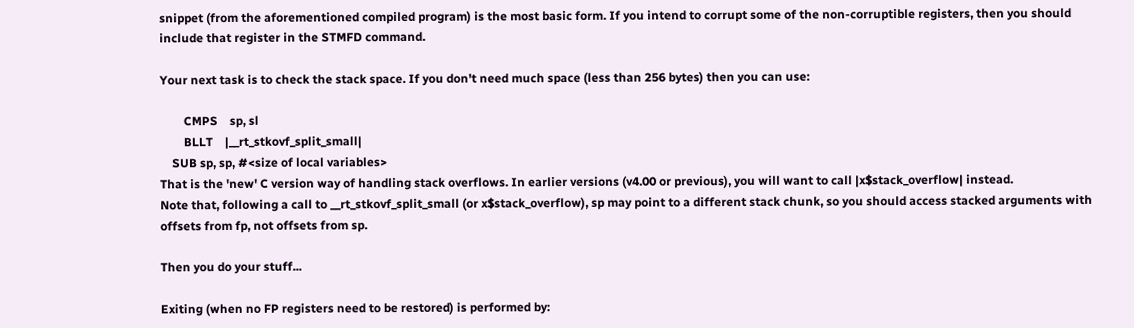snippet (from the aforementioned compiled program) is the most basic form. If you intend to corrupt some of the non-corruptible registers, then you should include that register in the STMFD command.

Your next task is to check the stack space. If you don't need much space (less than 256 bytes) then you can use:

        CMPS    sp, sl
        BLLT    |__rt_stkovf_split_small|
    SUB sp, sp, #<size of local variables>
That is the 'new' C version way of handling stack overflows. In earlier versions (v4.00 or previous), you will want to call |x$stack_overflow| instead.
Note that, following a call to __rt_stkovf_split_small (or x$stack_overflow), sp may point to a different stack chunk, so you should access stacked arguments with offsets from fp, not offsets from sp.

Then you do your stuff...

Exiting (when no FP registers need to be restored) is performed by: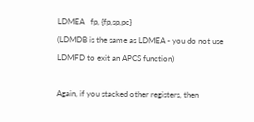LDMEA   fp, {fp,sp,pc}
(LDMDB is the same as LDMEA - you do not use LDMFD to exit an APCS function)

Again, if you stacked other registers, then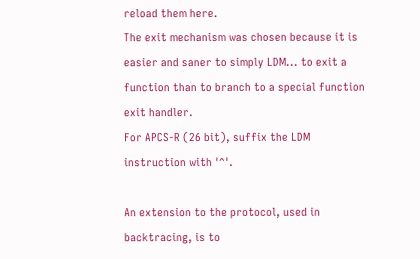reload them here.
The exit mechanism was chosen because it is easier and saner to simply LDM... to exit a function than to branch to a special function exit handler.
For APCS-R (26 bit), suffix the LDM instruction with '^'.

An extension to the protocol, used in backtracing, is to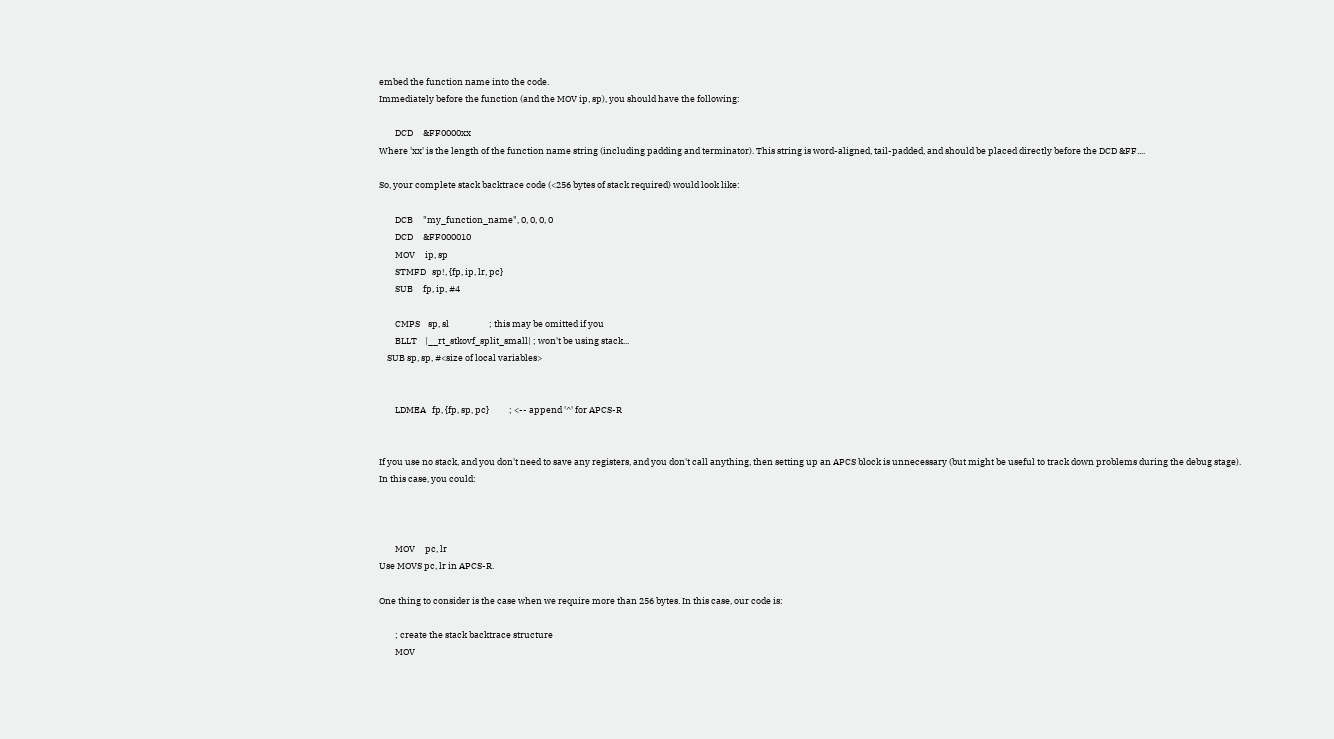embed the function name into the code.
Immediately before the function (and the MOV ip, sp), you should have the following:

        DCD     &FF0000xx
Where 'xx' is the length of the function name string (including padding and terminator). This string is word-aligned, tail-padded, and should be placed directly before the DCD &FF....

So, your complete stack backtrace code (<256 bytes of stack required) would look like:

        DCB     "my_function_name", 0, 0, 0, 0
        DCD     &FF000010
        MOV     ip, sp
        STMFD   sp!, {fp, ip, lr, pc}
        SUB     fp, ip, #4

        CMPS    sp, sl                    ; this may be omitted if you
        BLLT    |__rt_stkovf_split_small| ; won't be using stack...
    SUB sp, sp, #<size of local variables>


        LDMEA   fp, {fp, sp, pc}          ; <-- append '^' for APCS-R


If you use no stack, and you don't need to save any registers, and you don't call anything, then setting up an APCS block is unnecessary (but might be useful to track down problems during the debug stage).
In this case, you could:



        MOV     pc, lr
Use MOVS pc, lr in APCS-R.

One thing to consider is the case when we require more than 256 bytes. In this case, our code is:

        ; create the stack backtrace structure
        MOV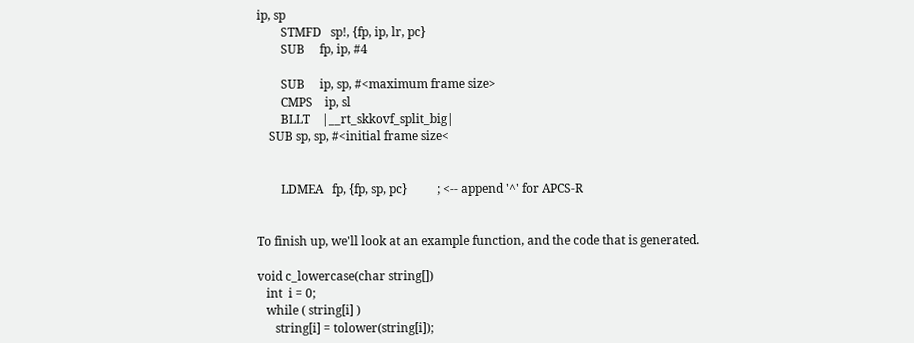ip, sp
        STMFD   sp!, {fp, ip, lr, pc}
        SUB     fp, ip, #4

        SUB     ip, sp, #<maximum frame size>
        CMPS    ip, sl
        BLLT    |__rt_skkovf_split_big|
    SUB sp, sp, #<initial frame size<


        LDMEA   fp, {fp, sp, pc}          ; <-- append '^' for APCS-R


To finish up, we'll look at an example function, and the code that is generated.

void c_lowercase(char string[])
   int  i = 0;
   while ( string[i] )
      string[i] = tolower(string[i]);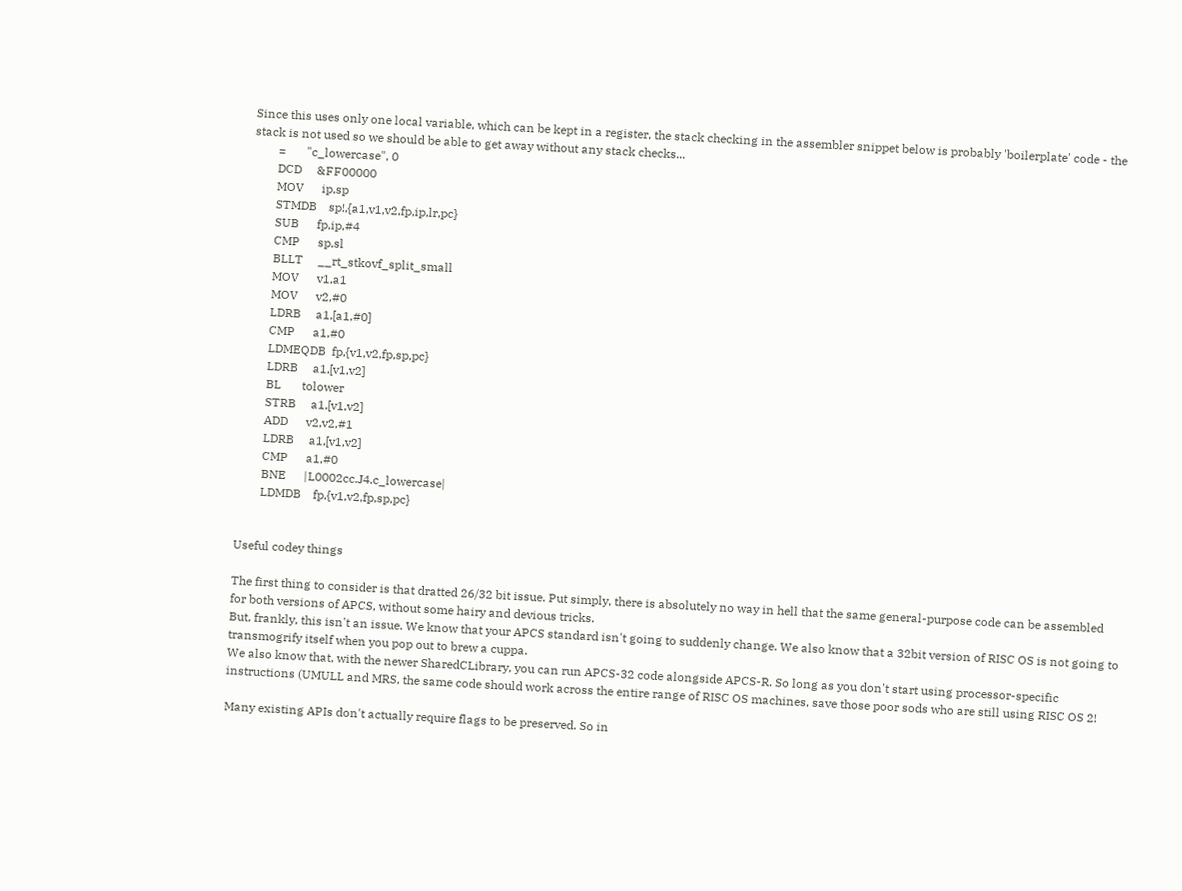Since this uses only one local variable, which can be kept in a register, the stack checking in the assembler snippet below is probably 'boilerplate' code - the stack is not used so we should be able to get away without any stack checks...
        =       "c_lowercase", 0
        DCD     &FF00000
        MOV      ip,sp
        STMDB    sp!,{a1,v1,v2,fp,ip,lr,pc}
        SUB      fp,ip,#4
        CMP      sp,sl
        BLLT     __rt_stkovf_split_small
        MOV      v1,a1
        MOV      v2,#0
        LDRB     a1,[a1,#0]
        CMP      a1,#0
        LDMEQDB  fp,{v1,v2,fp,sp,pc}
        LDRB     a1,[v1,v2]
        BL       tolower
        STRB     a1,[v1,v2]
        ADD      v2,v2,#1
        LDRB     a1,[v1,v2]
        CMP      a1,#0
        BNE      |L0002cc.J4.c_lowercase|
        LDMDB    fp,{v1,v2,fp,sp,pc}


Useful codey things

The first thing to consider is that dratted 26/32 bit issue. Put simply, there is absolutely no way in hell that the same general-purpose code can be assembled for both versions of APCS, without some hairy and devious tricks.
But, frankly, this isn't an issue. We know that your APCS standard isn't going to suddenly change. We also know that a 32bit version of RISC OS is not going to transmogrify itself when you pop out to brew a cuppa.
We also know that, with the newer SharedCLibrary, you can run APCS-32 code alongside APCS-R. So long as you don't start using processor-specific instructions (UMULL and MRS, the same code should work across the entire range of RISC OS machines, save those poor sods who are still using RISC OS 2!

Many existing APIs don't actually require flags to be preserved. So in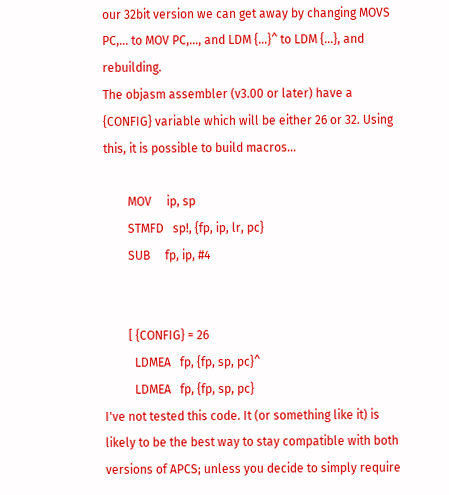our 32bit version we can get away by changing MOVS PC,... to MOV PC,..., and LDM {...}^ to LDM {...}, and rebuilding.
The objasm assembler (v3.00 or later) have a {CONFIG} variable which will be either 26 or 32. Using this, it is possible to build macros...

        MOV     ip, sp
        STMFD   sp!, {fp, ip, lr, pc}
        SUB     fp, ip, #4


        [ {CONFIG} = 26
          LDMEA   fp, {fp, sp, pc}^
          LDMEA   fp, {fp, sp, pc}
I've not tested this code. It (or something like it) is likely to be the best way to stay compatible with both versions of APCS; unless you decide to simply require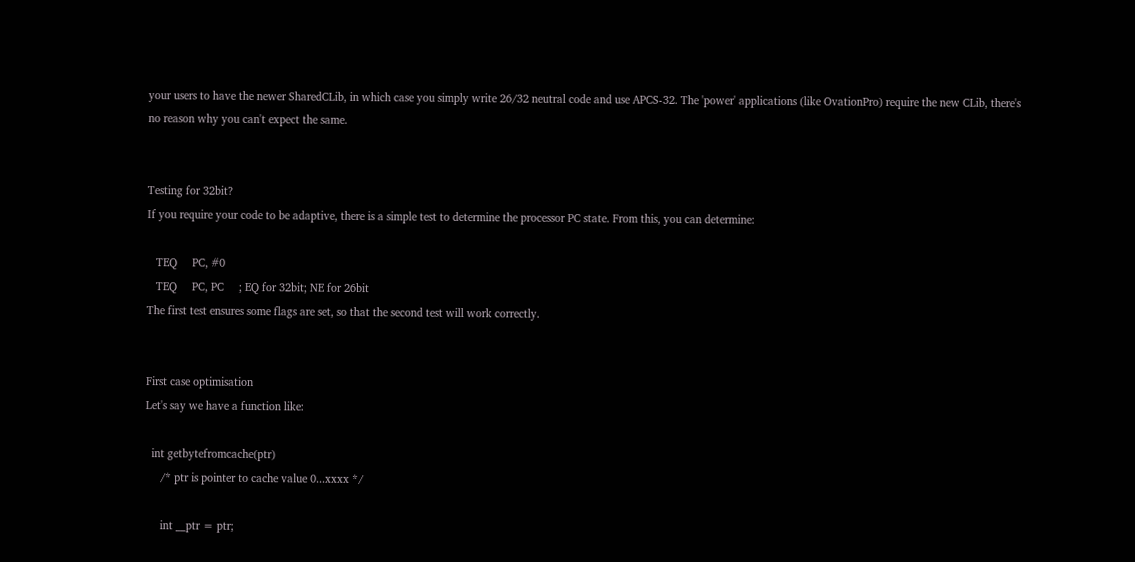your users to have the newer SharedCLib, in which case you simply write 26/32 neutral code and use APCS-32. The 'power' applications (like OvationPro) require the new CLib, there's no reason why you can't expect the same.


Testing for 32bit?
If you require your code to be adaptive, there is a simple test to determine the processor PC state. From this, you can determine:

   TEQ     PC, #0
   TEQ     PC, PC     ; EQ for 32bit; NE for 26bit
The first test ensures some flags are set, so that the second test will work correctly.


First case optimisation
Let's say we have a function like:

  int getbytefromcache(ptr)
     /* ptr is pointer to cache value 0...xxxx */

     int __ptr = ptr;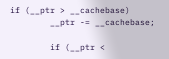if (__ptr > __cachebase)
        __ptr -= __cachebase;

        if (__ptr <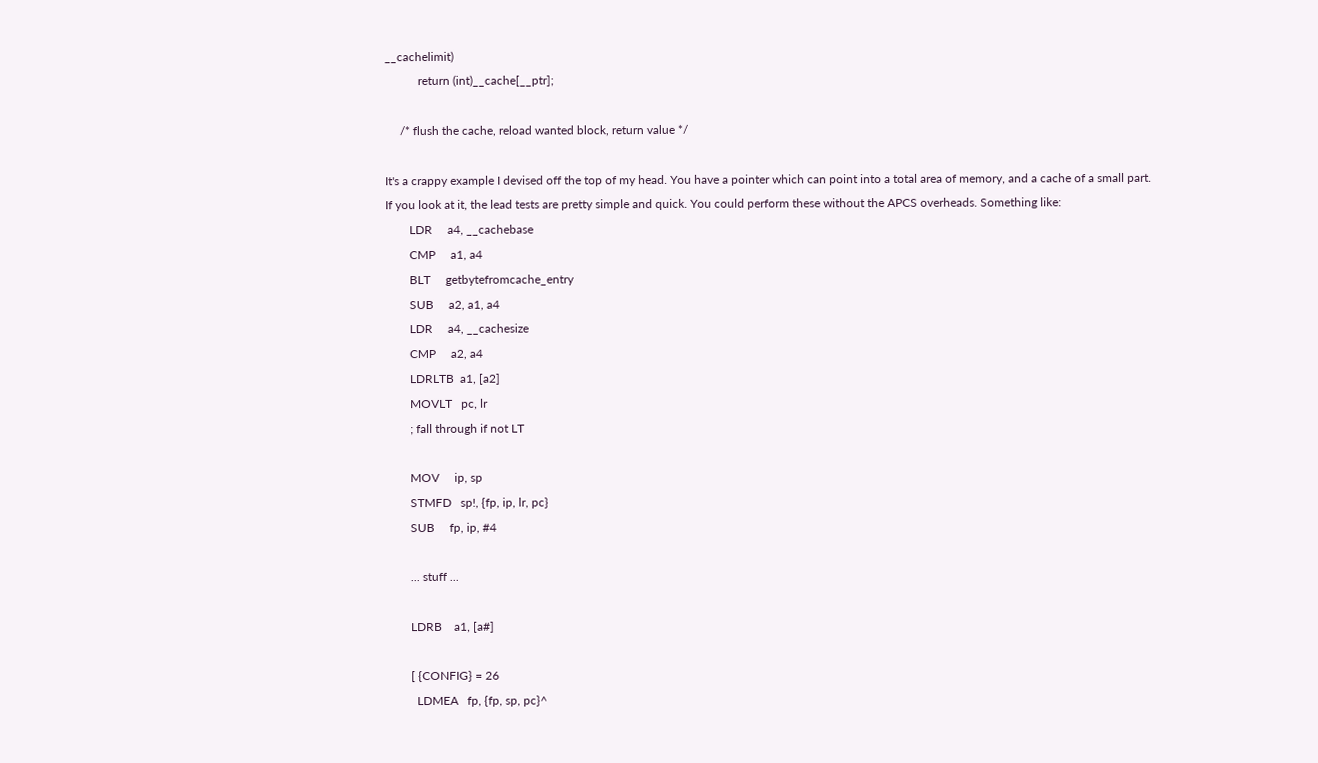__cachelimit)
           return (int)__cache[__ptr];

     /* flush the cache, reload wanted block, return value */

It's a crappy example I devised off the top of my head. You have a pointer which can point into a total area of memory, and a cache of a small part.
If you look at it, the lead tests are pretty simple and quick. You could perform these without the APCS overheads. Something like:
        LDR     a4, __cachebase
        CMP     a1, a4
        BLT     getbytefromcache_entry
        SUB     a2, a1, a4
        LDR     a4, __cachesize
        CMP     a2, a4
        LDRLTB  a1, [a2]
        MOVLT   pc, lr
        ; fall through if not LT

        MOV     ip, sp
        STMFD   sp!, {fp, ip, lr, pc}
        SUB     fp, ip, #4

        ... stuff ...

        LDRB    a1, [a#]

        [ {CONFIG} = 26
          LDMEA   fp, {fp, sp, pc}^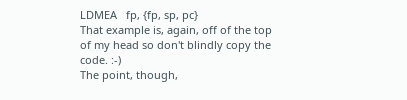LDMEA   fp, {fp, sp, pc}
That example is, again, off of the top of my head so don't blindly copy the code. :-)
The point, though,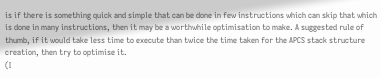is if there is something quick and simple that can be done in few instructions which can skip that which is done in many instructions, then it may be a worthwhile optimisation to make. A suggested rule of thumb, if it would take less time to execute than twice the time taken for the APCS stack structure creation, then try to optimise it.
(I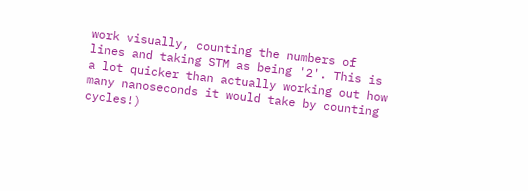work visually, counting the numbers of lines and taking STM as being '2'. This is a lot quicker than actually working out how many nanoseconds it would take by counting cycles!)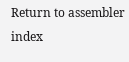Return to assembler index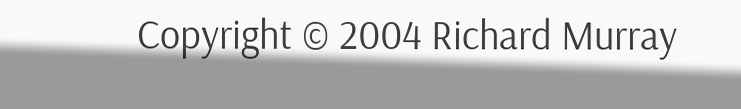Copyright © 2004 Richard Murray